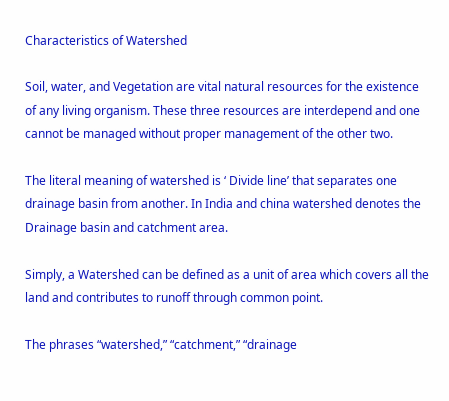Characteristics of Watershed

Soil, water, and Vegetation are vital natural resources for the existence of any living organism. These three resources are interdepend and one cannot be managed without proper management of the other two.

The literal meaning of watershed is ‘ Divide line’ that separates one drainage basin from another. In India and china watershed denotes the Drainage basin and catchment area.

Simply, a Watershed can be defined as a unit of area which covers all the land and contributes to runoff through common point.

The phrases “watershed,” “catchment,” “drainage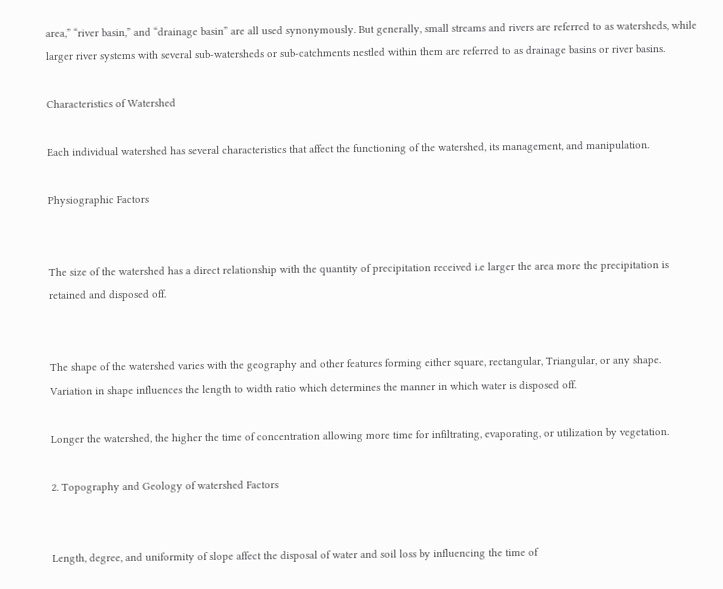area,” “river basin,” and “drainage basin” are all used synonymously. But generally, small streams and rivers are referred to as watersheds, while larger river systems with several sub-watersheds or sub-catchments nestled within them are referred to as drainage basins or river basins.

Characteristics of Watershed

Each individual watershed has several characteristics that affect the functioning of the watershed, its management, and manipulation.

Physiographic Factors


The size of the watershed has a direct relationship with the quantity of precipitation received i.e larger the area more the precipitation is retained and disposed off.


The shape of the watershed varies with the geography and other features forming either square, rectangular, Triangular, or any shape. Variation in shape influences the length to width ratio which determines the manner in which water is disposed off.

Longer the watershed, the higher the time of concentration allowing more time for infiltrating, evaporating, or utilization by vegetation.

2. Topography and Geology of watershed Factors


Length, degree, and uniformity of slope affect the disposal of water and soil loss by influencing the time of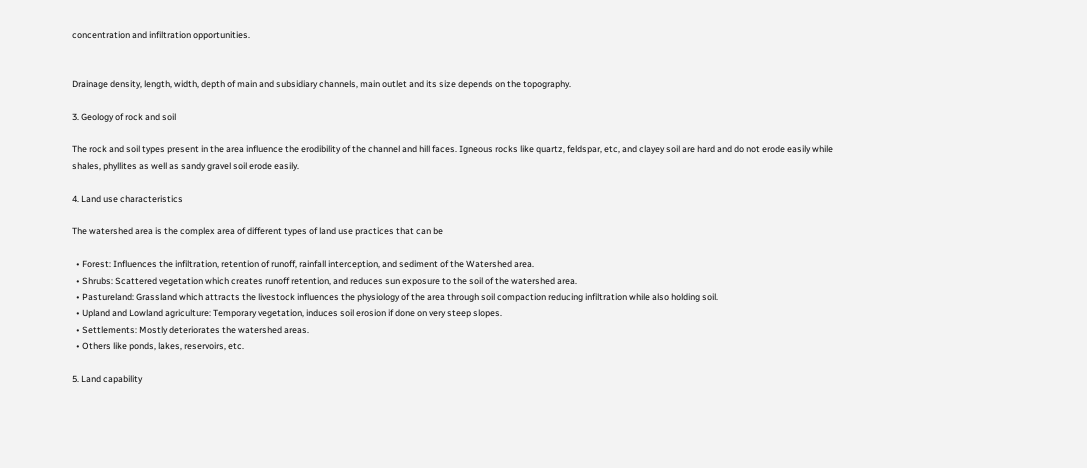concentration and infiltration opportunities.


Drainage density, length, width, depth of main and subsidiary channels, main outlet and its size depends on the topography.

3. Geology of rock and soil

The rock and soil types present in the area influence the erodibility of the channel and hill faces. Igneous rocks like quartz, feldspar, etc, and clayey soil are hard and do not erode easily while shales, phyllites as well as sandy gravel soil erode easily.

4. Land use characteristics

The watershed area is the complex area of different types of land use practices that can be

  • Forest: Influences the infiltration, retention of runoff, rainfall interception, and sediment of the Watershed area.
  • Shrubs: Scattered vegetation which creates runoff retention, and reduces sun exposure to the soil of the watershed area.
  • Pastureland: Grassland which attracts the livestock influences the physiology of the area through soil compaction reducing infiltration while also holding soil.
  • Upland and Lowland agriculture: Temporary vegetation, induces soil erosion if done on very steep slopes.
  • Settlements: Mostly deteriorates the watershed areas.
  • Others like ponds, lakes, reservoirs, etc.

5. Land capability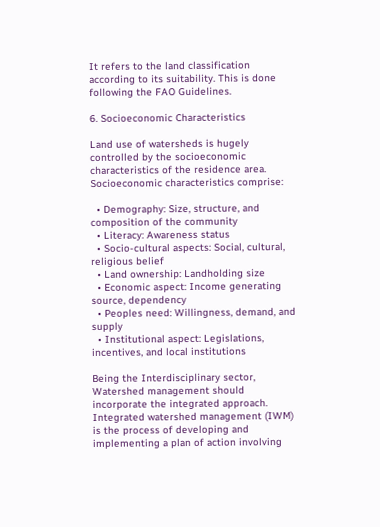It refers to the land classification according to its suitability. This is done following the FAO Guidelines.

6. Socioeconomic Characteristics

Land use of watersheds is hugely controlled by the socioeconomic characteristics of the residence area. Socioeconomic characteristics comprise:

  • Demography: Size, structure, and composition of the community
  • Literacy: Awareness status
  • Socio-cultural aspects: Social, cultural, religious belief
  • Land ownership: Landholding size
  • Economic aspect: Income generating source, dependency
  • Peoples need: Willingness, demand, and supply
  • Institutional aspect: Legislations, incentives, and local institutions

Being the Interdisciplinary sector, Watershed management should incorporate the integrated approach. Integrated watershed management (IWM) is the process of developing and implementing a plan of action involving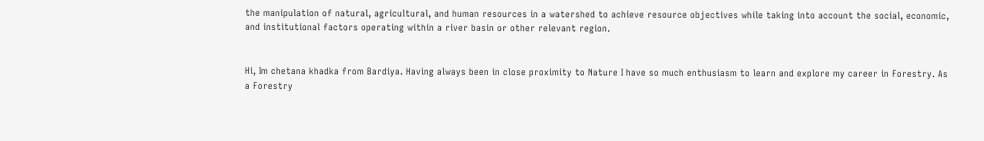the manipulation of natural, agricultural, and human resources in a watershed to achieve resource objectives while taking into account the social, economic, and institutional factors operating within a river basin or other relevant region.


Hi, Im chetana khadka from Bardiya. Having always been in close proximity to Nature I have so much enthusiasm to learn and explore my career in Forestry. As a Forestry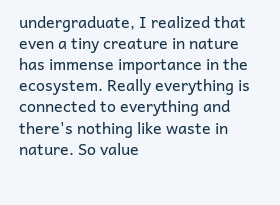undergraduate, I realized that even a tiny creature in nature has immense importance in the ecosystem. Really everything is connected to everything and there's nothing like waste in nature. So value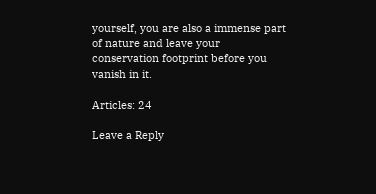yourself, you are also a immense part of nature and leave your conservation footprint before you vanish in it.

Articles: 24

Leave a Reply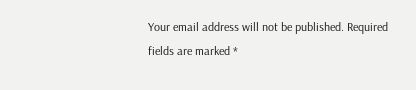Your email address will not be published. Required fields are marked *